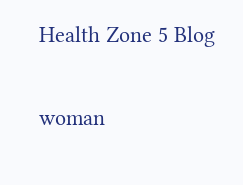Health Zone 5 Blog

woman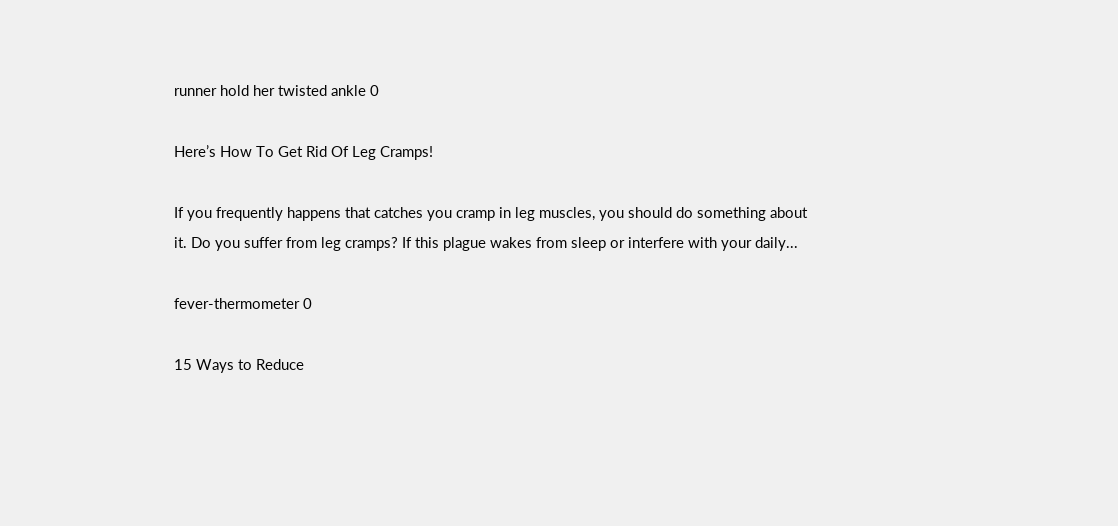runner hold her twisted ankle 0

Here’s How To Get Rid Of Leg Cramps!

If you frequently happens that catches you cramp in leg muscles, you should do something about it. Do you suffer from leg cramps? If this plague wakes from sleep or interfere with your daily...

fever-thermometer 0

15 Ways to Reduce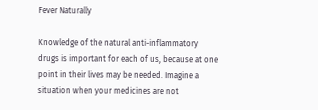Fever Naturally

Knowledge of the natural anti-inflammatory drugs is important for each of us, because at one point in their lives may be needed. Imagine a situation when your medicines are not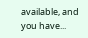available, and you have...